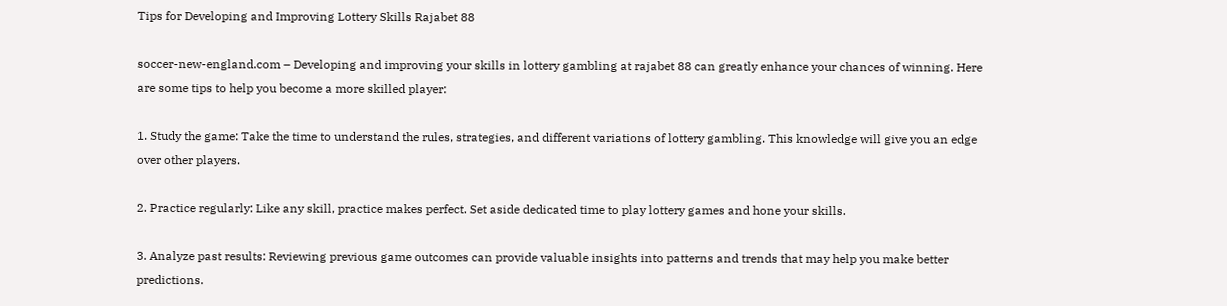Tips for Developing and Improving Lottery Skills Rajabet 88

soccer-new-england.com – Developing and improving your skills in lottery gambling at rajabet 88 can greatly enhance your chances of winning. Here are some tips to help you become a more skilled player:

1. Study the game: Take the time to understand the rules, strategies, and different variations of lottery gambling. This knowledge will give you an edge over other players.

2. Practice regularly: Like any skill, practice makes perfect. Set aside dedicated time to play lottery games and hone your skills.

3. Analyze past results: Reviewing previous game outcomes can provide valuable insights into patterns and trends that may help you make better predictions.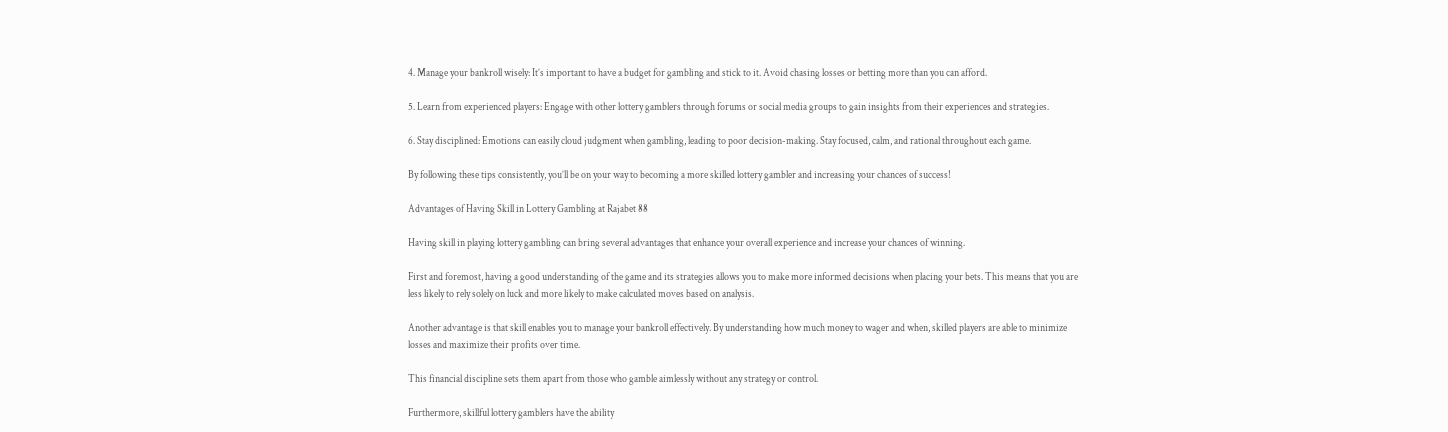4. Manage your bankroll wisely: It’s important to have a budget for gambling and stick to it. Avoid chasing losses or betting more than you can afford.

5. Learn from experienced players: Engage with other lottery gamblers through forums or social media groups to gain insights from their experiences and strategies.

6. Stay disciplined: Emotions can easily cloud judgment when gambling, leading to poor decision-making. Stay focused, calm, and rational throughout each game.

By following these tips consistently, you’ll be on your way to becoming a more skilled lottery gambler and increasing your chances of success!

Advantages of Having Skill in Lottery Gambling at Rajabet 88

Having skill in playing lottery gambling can bring several advantages that enhance your overall experience and increase your chances of winning.

First and foremost, having a good understanding of the game and its strategies allows you to make more informed decisions when placing your bets. This means that you are less likely to rely solely on luck and more likely to make calculated moves based on analysis.

Another advantage is that skill enables you to manage your bankroll effectively. By understanding how much money to wager and when, skilled players are able to minimize losses and maximize their profits over time.

This financial discipline sets them apart from those who gamble aimlessly without any strategy or control.

Furthermore, skillful lottery gamblers have the ability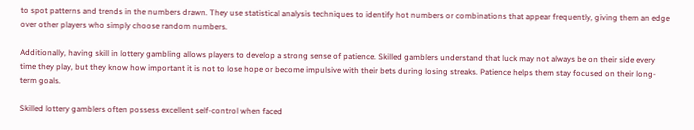to spot patterns and trends in the numbers drawn. They use statistical analysis techniques to identify hot numbers or combinations that appear frequently, giving them an edge over other players who simply choose random numbers.

Additionally, having skill in lottery gambling allows players to develop a strong sense of patience. Skilled gamblers understand that luck may not always be on their side every time they play, but they know how important it is not to lose hope or become impulsive with their bets during losing streaks. Patience helps them stay focused on their long-term goals.

Skilled lottery gamblers often possess excellent self-control when faced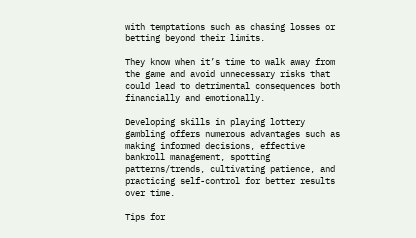with temptations such as chasing losses or betting beyond their limits.

They know when it’s time to walk away from the game and avoid unnecessary risks that could lead to detrimental consequences both financially and emotionally.

Developing skills in playing lottery gambling offers numerous advantages such as making informed decisions, effective bankroll management, spotting patterns/trends, cultivating patience, and practicing self-control for better results over time.

Tips for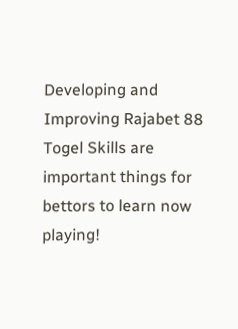Developing and Improving Rajabet 88 Togel Skills are important things for bettors to learn now playing!